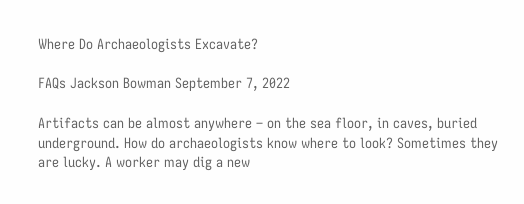Where Do Archaeologists Excavate?

FAQs Jackson Bowman September 7, 2022

Artifacts can be almost anywhere – on the sea floor, in caves, buried underground. How do archaeologists know where to look? Sometimes they are lucky. A worker may dig a new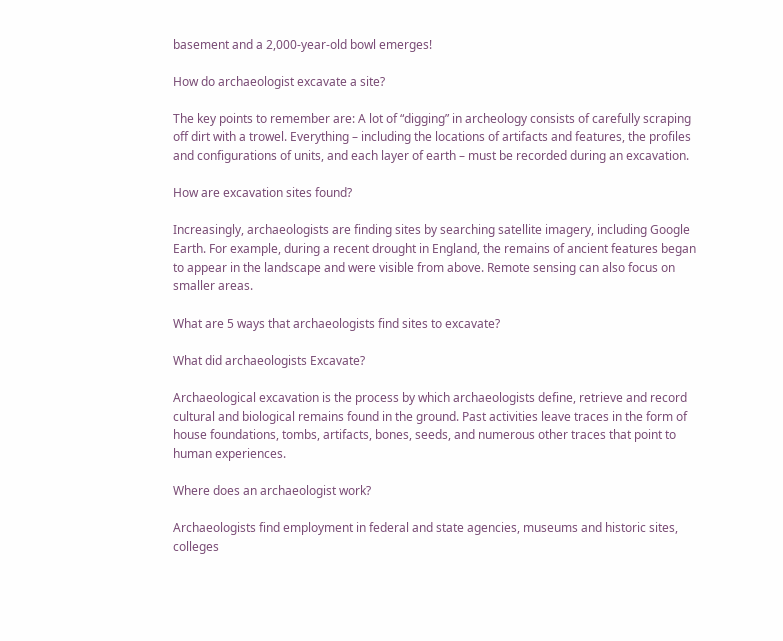basement and a 2,000-year-old bowl emerges!

How do archaeologist excavate a site?

The key points to remember are: A lot of “digging” in archeology consists of carefully scraping off dirt with a trowel. Everything – including the locations of artifacts and features, the profiles and configurations of units, and each layer of earth – must be recorded during an excavation.

How are excavation sites found?

Increasingly, archaeologists are finding sites by searching satellite imagery, including Google Earth. For example, during a recent drought in England, the remains of ancient features began to appear in the landscape and were visible from above. Remote sensing can also focus on smaller areas.

What are 5 ways that archaeologists find sites to excavate?

What did archaeologists Excavate?

Archaeological excavation is the process by which archaeologists define, retrieve and record cultural and biological remains found in the ground. Past activities leave traces in the form of house foundations, tombs, artifacts, bones, seeds, and numerous other traces that point to human experiences.

Where does an archaeologist work?

Archaeologists find employment in federal and state agencies, museums and historic sites, colleges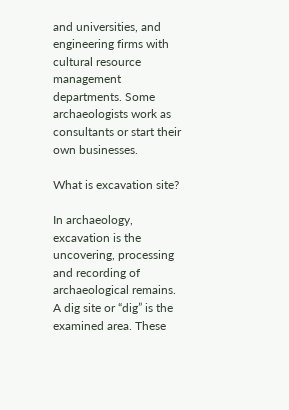and universities, and engineering firms with cultural resource management departments. Some archaeologists work as consultants or start their own businesses.

What is excavation site?

In archaeology, excavation is the uncovering, processing and recording of archaeological remains. A dig site or “dig” is the examined area. These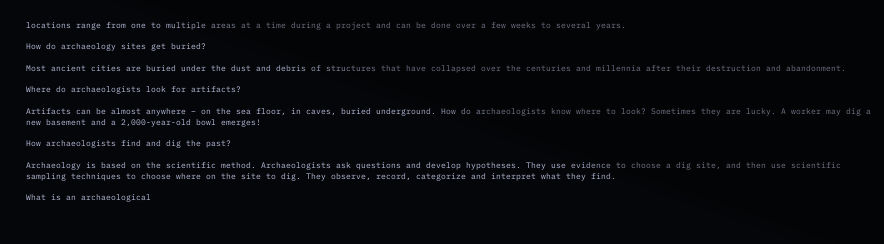locations range from one to multiple areas at a time during a project and can be done over a few weeks to several years.

How do archaeology sites get buried?

Most ancient cities are buried under the dust and debris of structures that have collapsed over the centuries and millennia after their destruction and abandonment.

Where do archaeologists look for artifacts?

Artifacts can be almost anywhere – on the sea floor, in caves, buried underground. How do archaeologists know where to look? Sometimes they are lucky. A worker may dig a new basement and a 2,000-year-old bowl emerges!

How archaeologists find and dig the past?

Archaeology is based on the scientific method. Archaeologists ask questions and develop hypotheses. They use evidence to choose a dig site, and then use scientific sampling techniques to choose where on the site to dig. They observe, record, categorize and interpret what they find.

What is an archaeological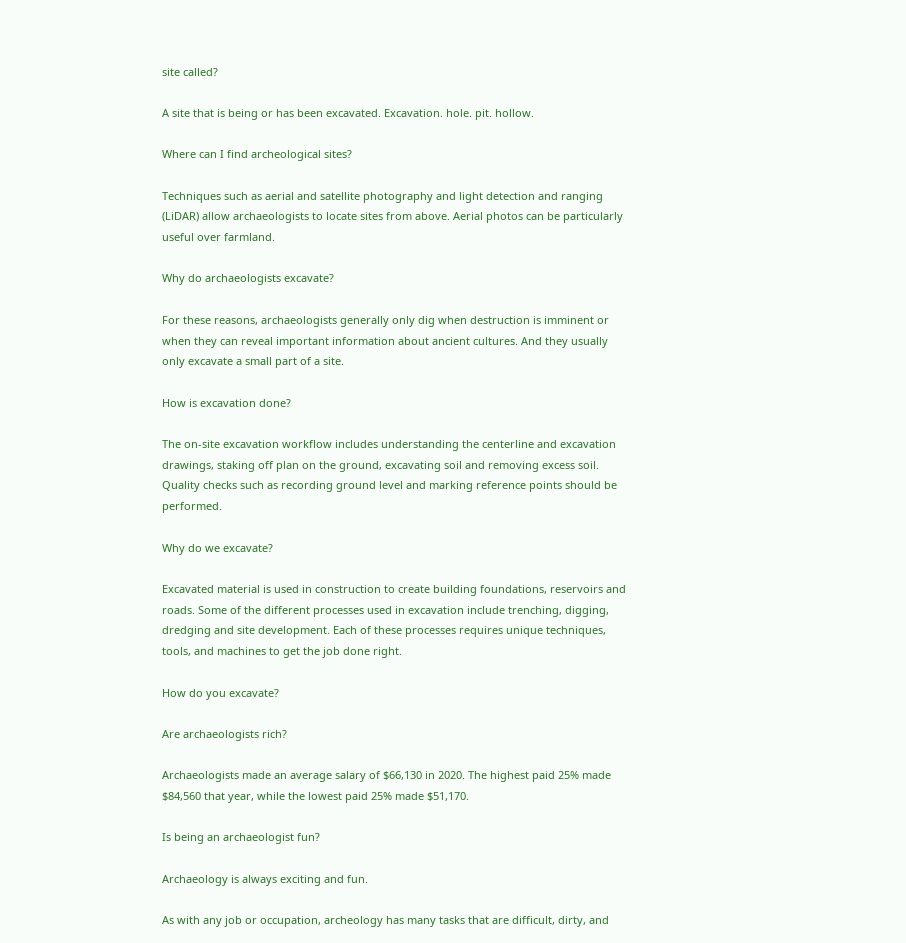site called?

A site that is being or has been excavated. Excavation. hole. pit. hollow.

Where can I find archeological sites?

Techniques such as aerial and satellite photography and light detection and ranging (LiDAR) allow archaeologists to locate sites from above. Aerial photos can be particularly useful over farmland.

Why do archaeologists excavate?

For these reasons, archaeologists generally only dig when destruction is imminent or when they can reveal important information about ancient cultures. And they usually only excavate a small part of a site.

How is excavation done?

The on-site excavation workflow includes understanding the centerline and excavation drawings, staking off plan on the ground, excavating soil and removing excess soil. Quality checks such as recording ground level and marking reference points should be performed.

Why do we excavate?

Excavated material is used in construction to create building foundations, reservoirs and roads. Some of the different processes used in excavation include trenching, digging, dredging and site development. Each of these processes requires unique techniques, tools, and machines to get the job done right.

How do you excavate?

Are archaeologists rich?

Archaeologists made an average salary of $66,130 in 2020. The highest paid 25% made $84,560 that year, while the lowest paid 25% made $51,170.

Is being an archaeologist fun?

Archaeology is always exciting and fun.

As with any job or occupation, archeology has many tasks that are difficult, dirty, and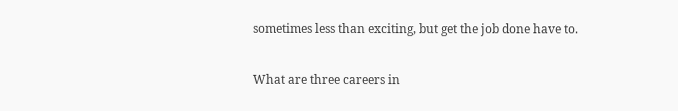sometimes less than exciting, but get the job done have to.

What are three careers in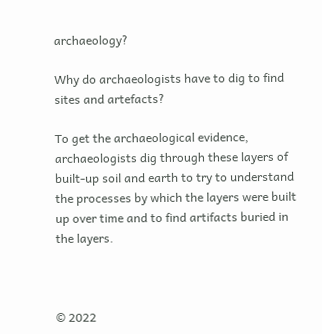archaeology?

Why do archaeologists have to dig to find sites and artefacts?

To get the archaeological evidence, archaeologists dig through these layers of built-up soil and earth to try to understand the processes by which the layers were built up over time and to find artifacts buried in the layers.



© 2022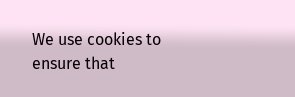We use cookies to ensure that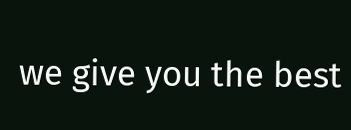we give you the best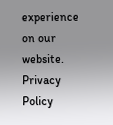experience on our website.
Privacy Policy